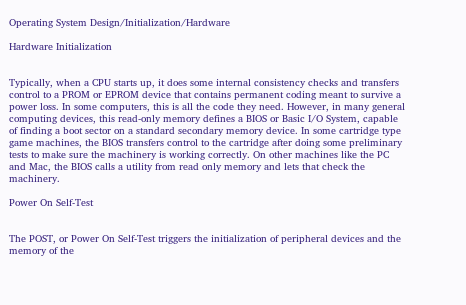Operating System Design/Initialization/Hardware

Hardware Initialization


Typically, when a CPU starts up, it does some internal consistency checks and transfers control to a PROM or EPROM device that contains permanent coding meant to survive a power loss. In some computers, this is all the code they need. However, in many general computing devices, this read-only memory defines a BIOS or Basic I/O System, capable of finding a boot sector on a standard secondary memory device. In some cartridge type game machines, the BIOS transfers control to the cartridge after doing some preliminary tests to make sure the machinery is working correctly. On other machines like the PC and Mac, the BIOS calls a utility from read only memory and lets that check the machinery.

Power On Self-Test


The POST, or Power On Self-Test triggers the initialization of peripheral devices and the memory of the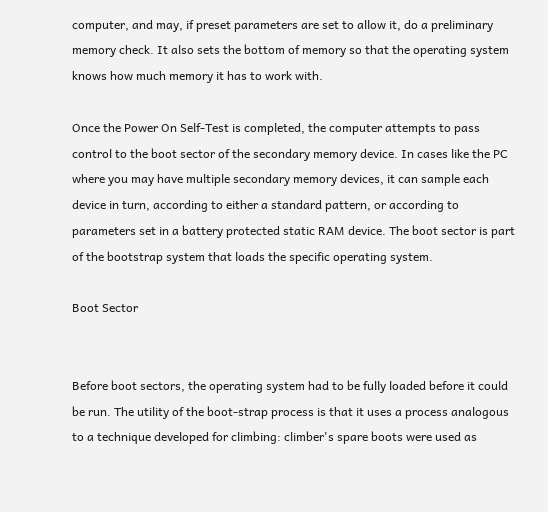computer, and may, if preset parameters are set to allow it, do a preliminary memory check. It also sets the bottom of memory so that the operating system knows how much memory it has to work with.

Once the Power On Self-Test is completed, the computer attempts to pass control to the boot sector of the secondary memory device. In cases like the PC where you may have multiple secondary memory devices, it can sample each device in turn, according to either a standard pattern, or according to parameters set in a battery protected static RAM device. The boot sector is part of the bootstrap system that loads the specific operating system.

Boot Sector


Before boot sectors, the operating system had to be fully loaded before it could be run. The utility of the boot-strap process is that it uses a process analogous to a technique developed for climbing: climber's spare boots were used as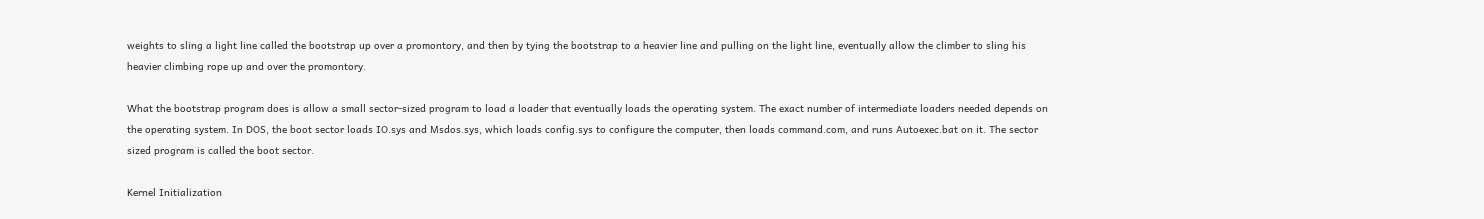weights to sling a light line called the bootstrap up over a promontory, and then by tying the bootstrap to a heavier line and pulling on the light line, eventually allow the climber to sling his heavier climbing rope up and over the promontory.

What the bootstrap program does is allow a small sector-sized program to load a loader that eventually loads the operating system. The exact number of intermediate loaders needed depends on the operating system. In DOS, the boot sector loads IO.sys and Msdos.sys, which loads config.sys to configure the computer, then loads command.com, and runs Autoexec.bat on it. The sector sized program is called the boot sector.

Kernel Initialization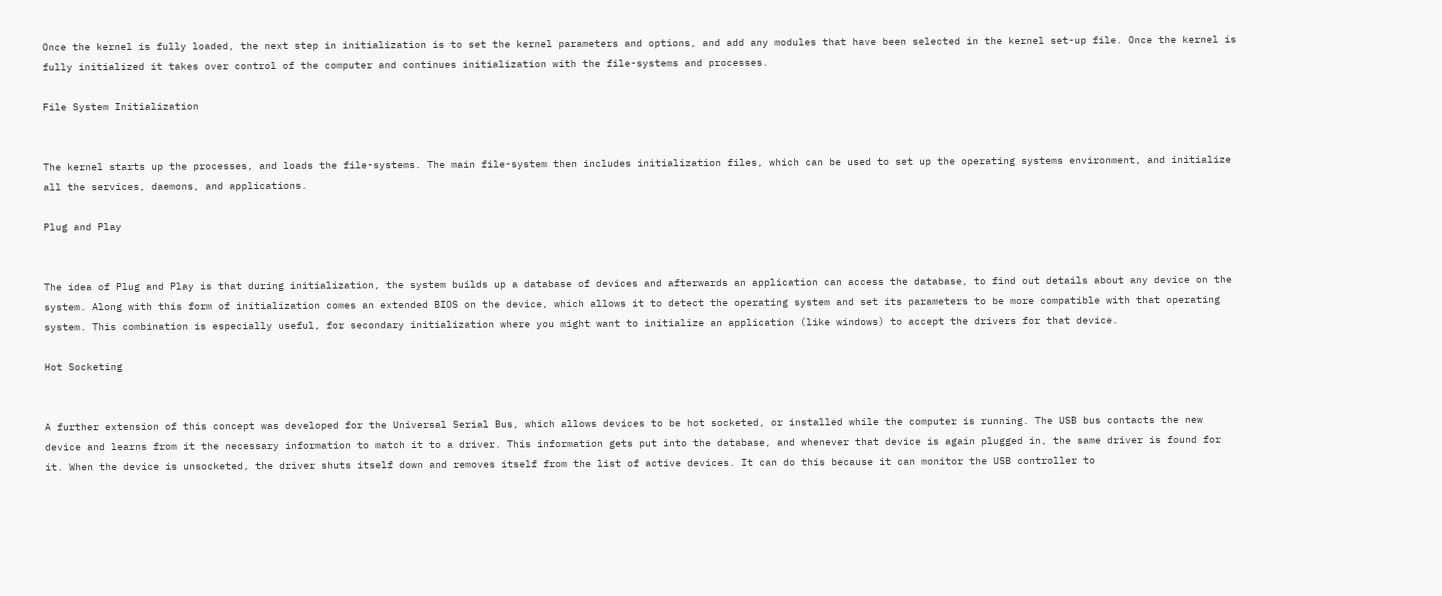Once the kernel is fully loaded, the next step in initialization is to set the kernel parameters and options, and add any modules that have been selected in the kernel set-up file. Once the kernel is fully initialized it takes over control of the computer and continues initialization with the file-systems and processes.

File System Initialization


The kernel starts up the processes, and loads the file-systems. The main file-system then includes initialization files, which can be used to set up the operating systems environment, and initialize all the services, daemons, and applications.

Plug and Play


The idea of Plug and Play is that during initialization, the system builds up a database of devices and afterwards an application can access the database, to find out details about any device on the system. Along with this form of initialization comes an extended BIOS on the device, which allows it to detect the operating system and set its parameters to be more compatible with that operating system. This combination is especially useful, for secondary initialization where you might want to initialize an application (like windows) to accept the drivers for that device.

Hot Socketing


A further extension of this concept was developed for the Universal Serial Bus, which allows devices to be hot socketed, or installed while the computer is running. The USB bus contacts the new device and learns from it the necessary information to match it to a driver. This information gets put into the database, and whenever that device is again plugged in, the same driver is found for it. When the device is unsocketed, the driver shuts itself down and removes itself from the list of active devices. It can do this because it can monitor the USB controller to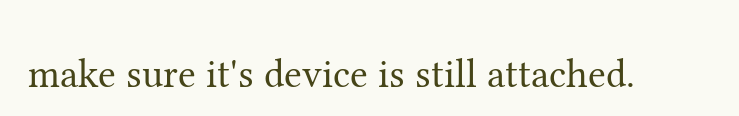make sure it's device is still attached.